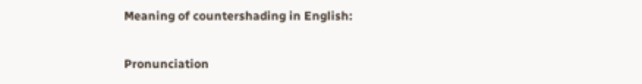Meaning of countershading in English:


Pronunciation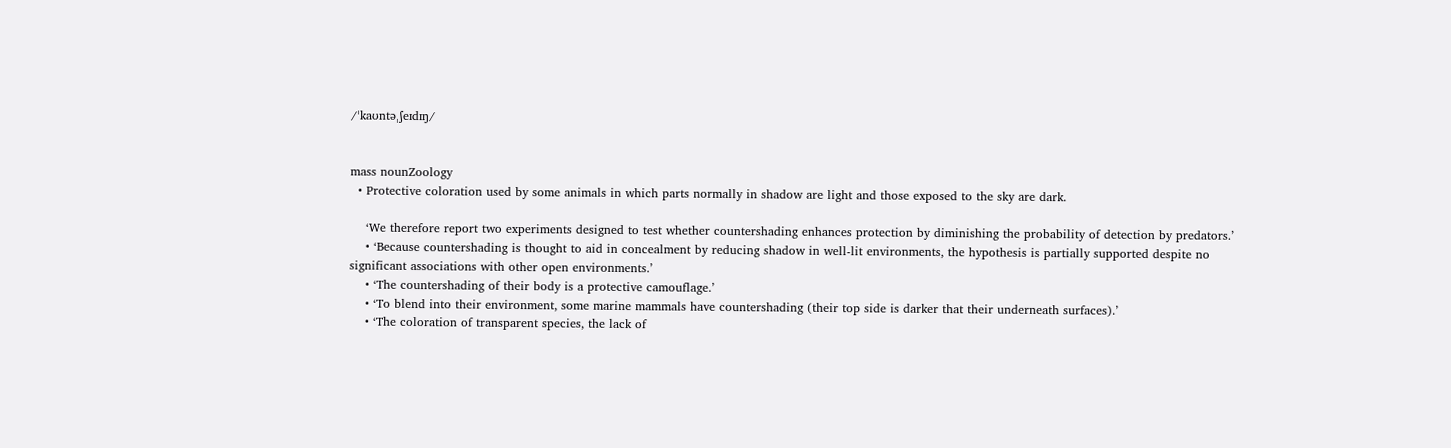/ˈkaʊntəˌʃeɪdɪŋ/


mass nounZoology
  • Protective coloration used by some animals in which parts normally in shadow are light and those exposed to the sky are dark.

    ‘We therefore report two experiments designed to test whether countershading enhances protection by diminishing the probability of detection by predators.’
    • ‘Because countershading is thought to aid in concealment by reducing shadow in well-lit environments, the hypothesis is partially supported despite no significant associations with other open environments.’
    • ‘The countershading of their body is a protective camouflage.’
    • ‘To blend into their environment, some marine mammals have countershading (their top side is darker that their underneath surfaces).’
    • ‘The coloration of transparent species, the lack of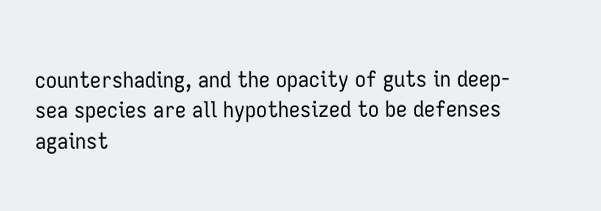countershading, and the opacity of guts in deep-sea species are all hypothesized to be defenses against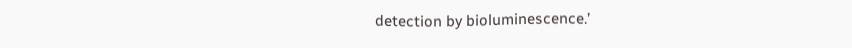detection by bioluminescence.’